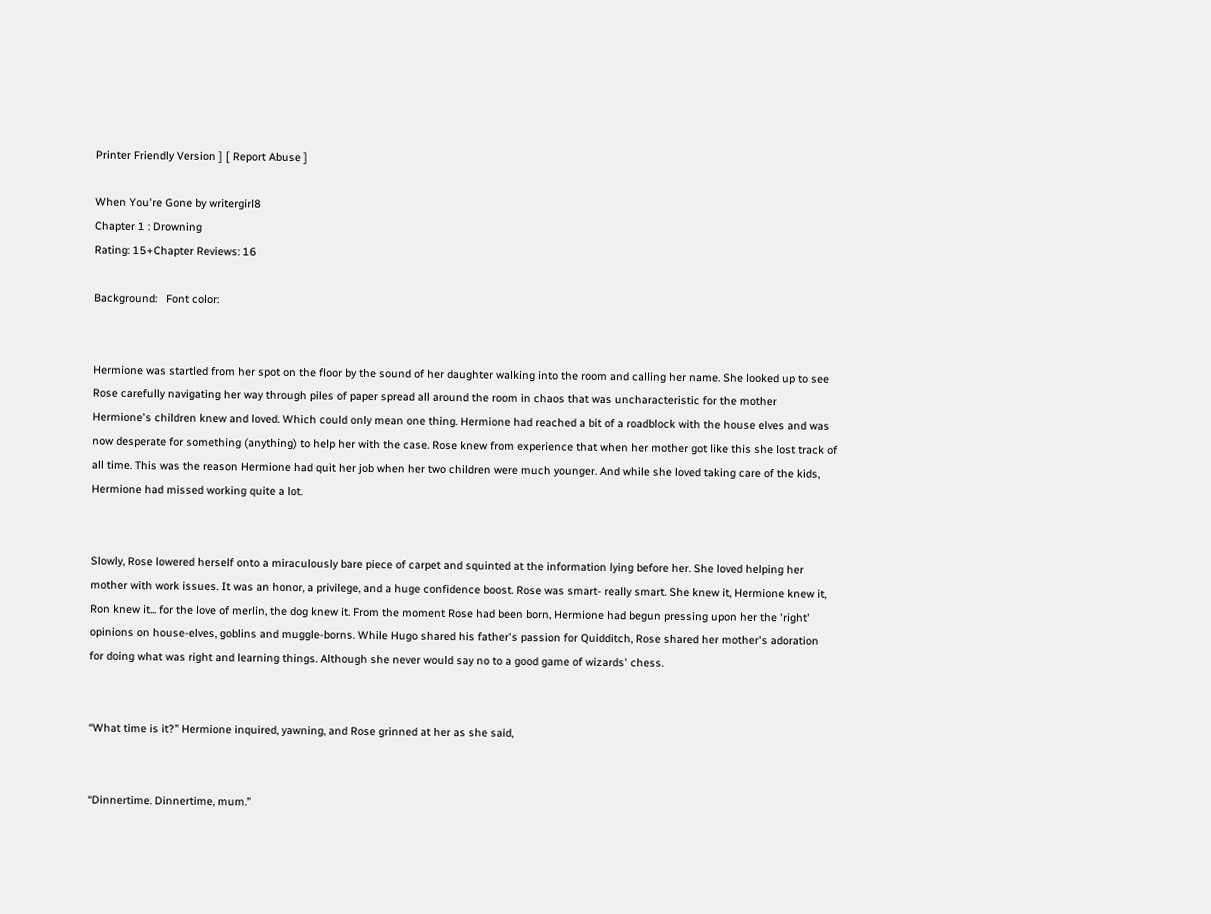Printer Friendly Version ] [ Report Abuse ]

When You're Gone by writergirl8
Chapter 1 : Drowning
Rating: 15+Chapter Reviews: 16

Background:   Font color:


Hermione was startled from her spot on the floor by the sound of her daughter walking into the room and calling her name. She looked up to see Rose carefully navigating her way through piles of paper spread all around the room in chaos that was uncharacteristic for the mother Hermione's children knew and loved. Which could only mean one thing. Hermione had reached a bit of a roadblock with the house elves and was now desperate for something (anything) to help her with the case. Rose knew from experience that when her mother got like this she lost track of all time. This was the reason Hermione had quit her job when her two children were much younger. And while she loved taking care of the kids, Hermione had missed working quite a lot.


Slowly, Rose lowered herself onto a miraculously bare piece of carpet and squinted at the information lying before her. She loved helping her mother with work issues. It was an honor, a privilege, and a huge confidence boost. Rose was smart- really smart. She knew it, Hermione knew it, Ron knew it... for the love of merlin, the dog knew it. From the moment Rose had been born, Hermione had begun pressing upon her the 'right' opinions on house-elves, goblins and muggle-borns. While Hugo shared his father's passion for Quidditch, Rose shared her mother's adoration for doing what was right and learning things. Although she never would say no to a good game of wizards' chess.


“What time is it?” Hermione inquired, yawning, and Rose grinned at her as she said,


“Dinnertime. Dinnertime, mum.”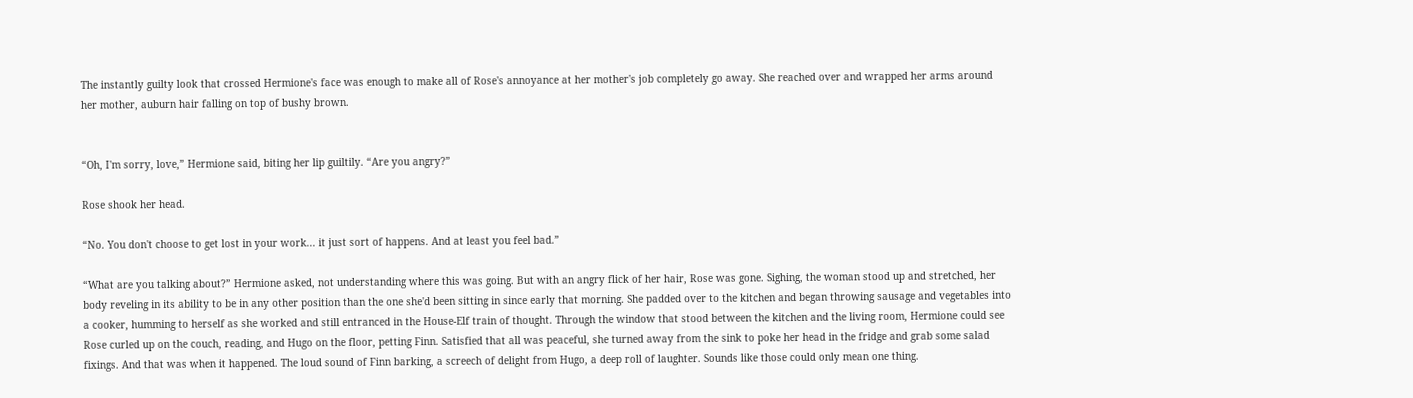The instantly guilty look that crossed Hermione's face was enough to make all of Rose's annoyance at her mother's job completely go away. She reached over and wrapped her arms around her mother, auburn hair falling on top of bushy brown.


“Oh, I'm sorry, love,” Hermione said, biting her lip guiltily. “Are you angry?”

Rose shook her head.

“No. You don't choose to get lost in your work... it just sort of happens. And at least you feel bad.”

“What are you talking about?” Hermione asked, not understanding where this was going. But with an angry flick of her hair, Rose was gone. Sighing, the woman stood up and stretched, her body reveling in its ability to be in any other position than the one she'd been sitting in since early that morning. She padded over to the kitchen and began throwing sausage and vegetables into a cooker, humming to herself as she worked and still entranced in the House-Elf train of thought. Through the window that stood between the kitchen and the living room, Hermione could see Rose curled up on the couch, reading, and Hugo on the floor, petting Finn. Satisfied that all was peaceful, she turned away from the sink to poke her head in the fridge and grab some salad fixings. And that was when it happened. The loud sound of Finn barking, a screech of delight from Hugo, a deep roll of laughter. Sounds like those could only mean one thing.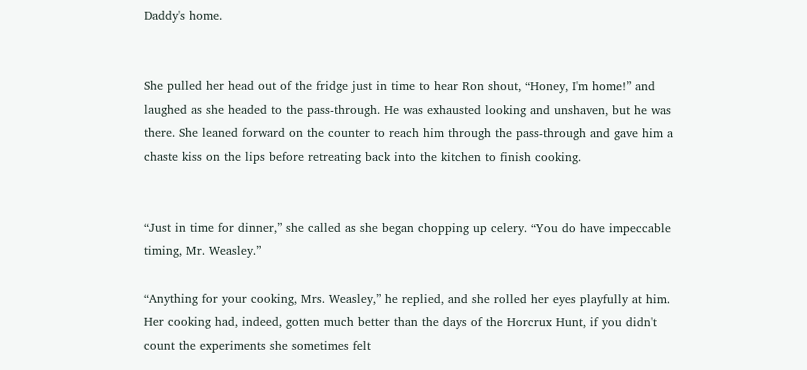Daddy's home.


She pulled her head out of the fridge just in time to hear Ron shout, “Honey, I'm home!” and laughed as she headed to the pass-through. He was exhausted looking and unshaven, but he was there. She leaned forward on the counter to reach him through the pass-through and gave him a chaste kiss on the lips before retreating back into the kitchen to finish cooking.


“Just in time for dinner,” she called as she began chopping up celery. “You do have impeccable timing, Mr. Weasley.”

“Anything for your cooking, Mrs. Weasley,” he replied, and she rolled her eyes playfully at him. Her cooking had, indeed, gotten much better than the days of the Horcrux Hunt, if you didn't count the experiments she sometimes felt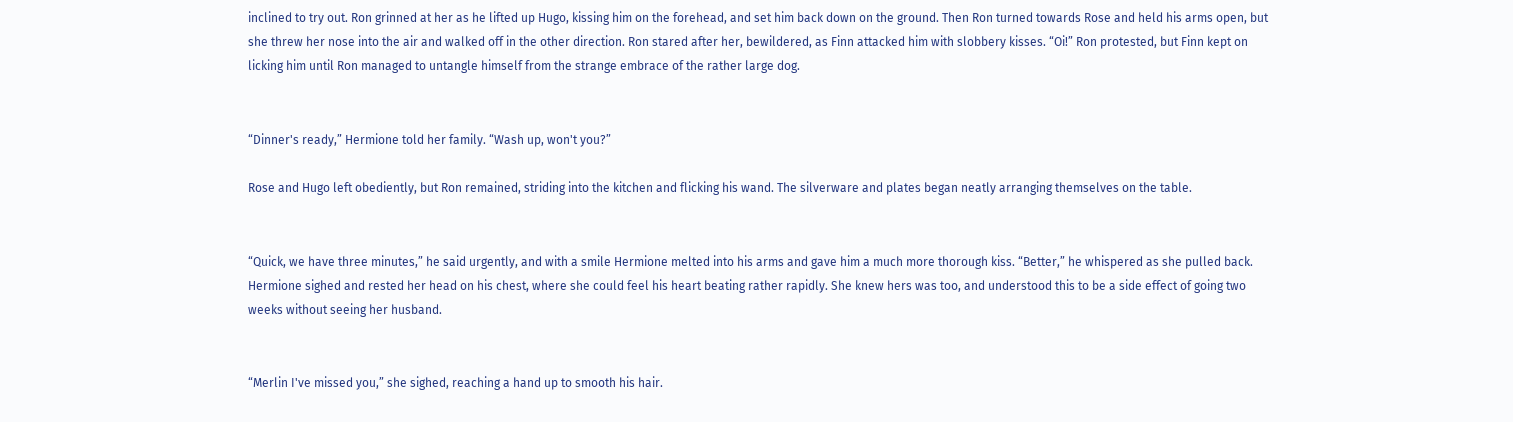inclined to try out. Ron grinned at her as he lifted up Hugo, kissing him on the forehead, and set him back down on the ground. Then Ron turned towards Rose and held his arms open, but she threw her nose into the air and walked off in the other direction. Ron stared after her, bewildered, as Finn attacked him with slobbery kisses. “Oi!” Ron protested, but Finn kept on licking him until Ron managed to untangle himself from the strange embrace of the rather large dog.


“Dinner's ready,” Hermione told her family. “Wash up, won't you?”

Rose and Hugo left obediently, but Ron remained, striding into the kitchen and flicking his wand. The silverware and plates began neatly arranging themselves on the table.


“Quick, we have three minutes,” he said urgently, and with a smile Hermione melted into his arms and gave him a much more thorough kiss. “Better,” he whispered as she pulled back. Hermione sighed and rested her head on his chest, where she could feel his heart beating rather rapidly. She knew hers was too, and understood this to be a side effect of going two weeks without seeing her husband.


“Merlin I've missed you,” she sighed, reaching a hand up to smooth his hair.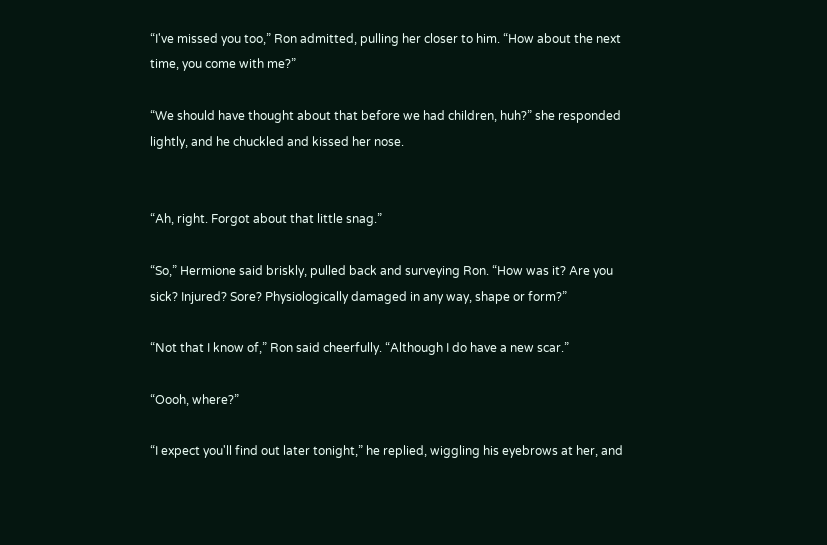“I've missed you too,” Ron admitted, pulling her closer to him. “How about the next time, you come with me?”

“We should have thought about that before we had children, huh?” she responded lightly, and he chuckled and kissed her nose.


“Ah, right. Forgot about that little snag.”

“So,” Hermione said briskly, pulled back and surveying Ron. “How was it? Are you sick? Injured? Sore? Physiologically damaged in any way, shape or form?”

“Not that I know of,” Ron said cheerfully. “Although I do have a new scar.”

“Oooh, where?”

“I expect you'll find out later tonight,” he replied, wiggling his eyebrows at her, and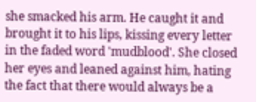she smacked his arm. He caught it and brought it to his lips, kissing every letter in the faded word 'mudblood'. She closed her eyes and leaned against him, hating the fact that there would always be a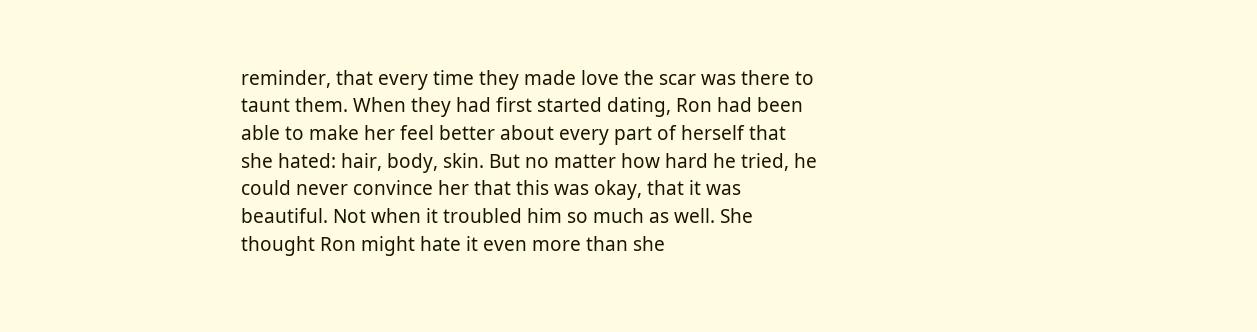reminder, that every time they made love the scar was there to taunt them. When they had first started dating, Ron had been able to make her feel better about every part of herself that she hated: hair, body, skin. But no matter how hard he tried, he could never convince her that this was okay, that it was beautiful. Not when it troubled him so much as well. She thought Ron might hate it even more than she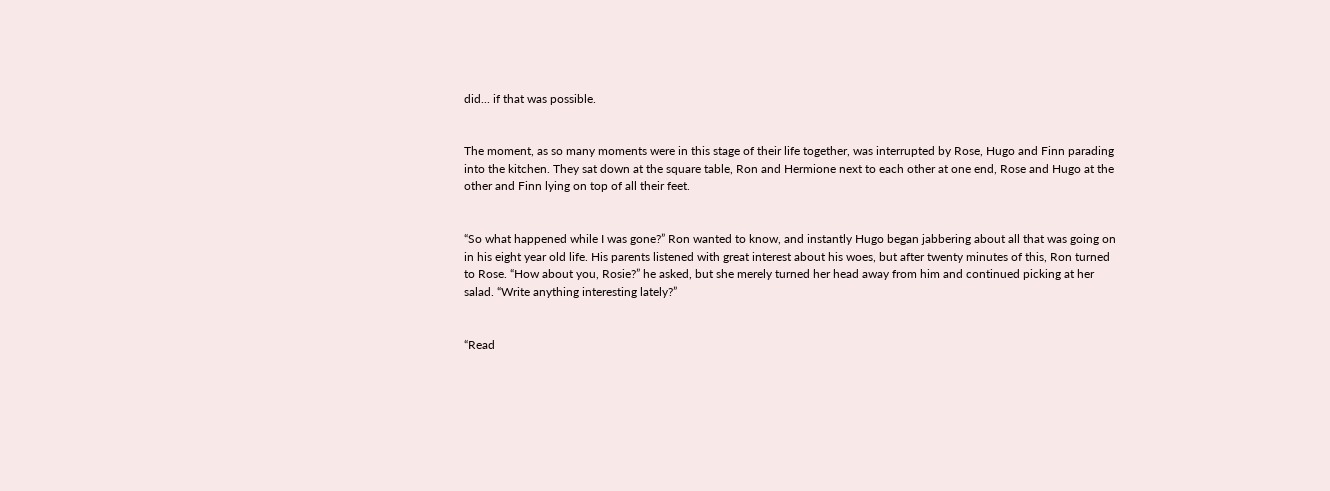did... if that was possible.


The moment, as so many moments were in this stage of their life together, was interrupted by Rose, Hugo and Finn parading into the kitchen. They sat down at the square table, Ron and Hermione next to each other at one end, Rose and Hugo at the other and Finn lying on top of all their feet.


“So what happened while I was gone?” Ron wanted to know, and instantly Hugo began jabbering about all that was going on in his eight year old life. His parents listened with great interest about his woes, but after twenty minutes of this, Ron turned to Rose. “How about you, Rosie?” he asked, but she merely turned her head away from him and continued picking at her salad. “Write anything interesting lately?”


“Read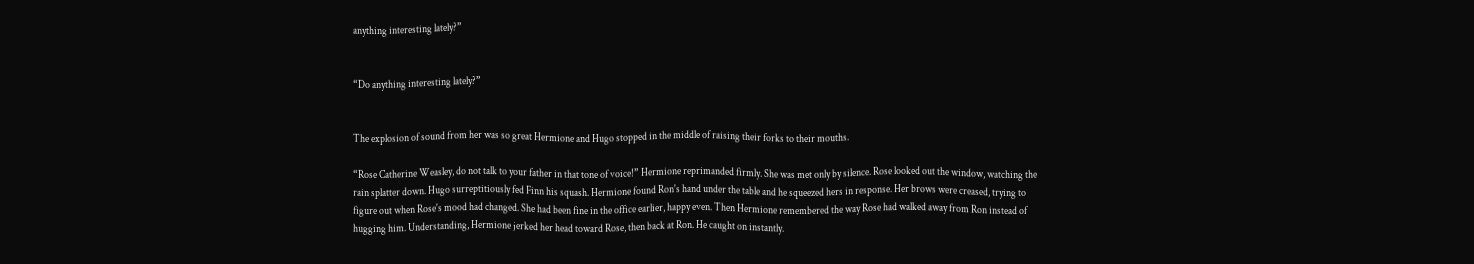anything interesting lately?”


“Do anything interesting lately?”


The explosion of sound from her was so great Hermione and Hugo stopped in the middle of raising their forks to their mouths.

“Rose Catherine Weasley, do not talk to your father in that tone of voice!” Hermione reprimanded firmly. She was met only by silence. Rose looked out the window, watching the rain splatter down. Hugo surreptitiously fed Finn his squash. Hermione found Ron's hand under the table and he squeezed hers in response. Her brows were creased, trying to figure out when Rose's mood had changed. She had been fine in the office earlier, happy even. Then Hermione remembered the way Rose had walked away from Ron instead of hugging him. Understanding, Hermione jerked her head toward Rose, then back at Ron. He caught on instantly.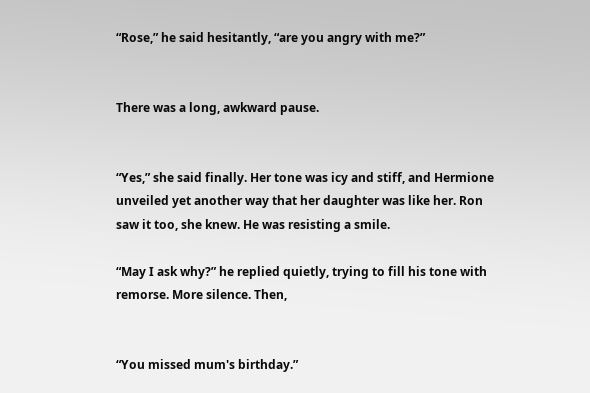“Rose,” he said hesitantly, “are you angry with me?”


There was a long, awkward pause.


“Yes,” she said finally. Her tone was icy and stiff, and Hermione unveiled yet another way that her daughter was like her. Ron saw it too, she knew. He was resisting a smile.

“May I ask why?” he replied quietly, trying to fill his tone with remorse. More silence. Then,


“You missed mum's birthday.”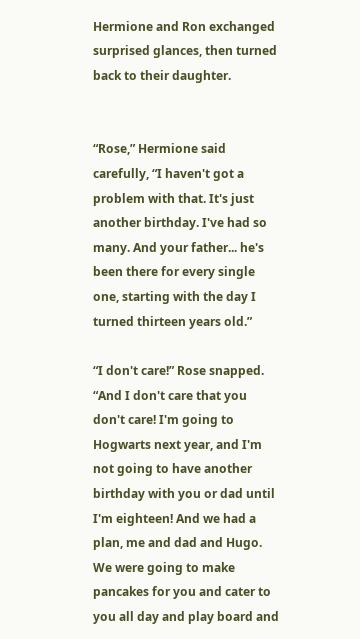Hermione and Ron exchanged surprised glances, then turned back to their daughter.


“Rose,” Hermione said carefully, “I haven't got a problem with that. It's just another birthday. I've had so many. And your father... he's been there for every single one, starting with the day I turned thirteen years old.”

“I don't care!” Rose snapped. “And I don't care that you don't care! I'm going to Hogwarts next year, and I'm not going to have another birthday with you or dad until I'm eighteen! And we had a plan, me and dad and Hugo. We were going to make pancakes for you and cater to you all day and play board and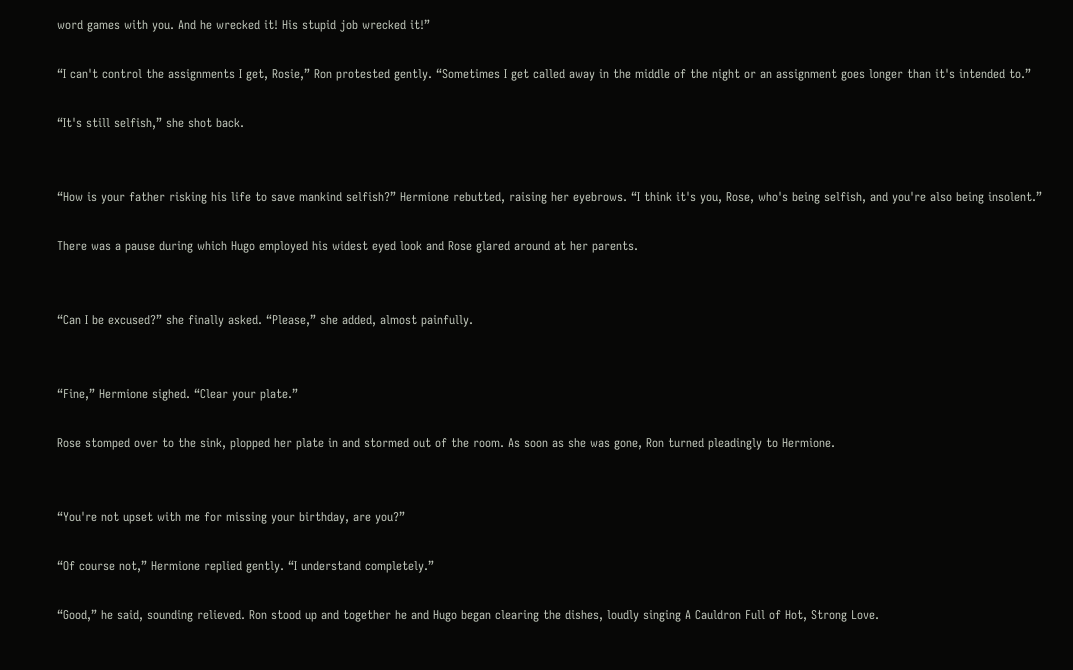word games with you. And he wrecked it! His stupid job wrecked it!”

“I can't control the assignments I get, Rosie,” Ron protested gently. “Sometimes I get called away in the middle of the night or an assignment goes longer than it's intended to.”

“It's still selfish,” she shot back.


“How is your father risking his life to save mankind selfish?” Hermione rebutted, raising her eyebrows. “I think it's you, Rose, who's being selfish, and you're also being insolent.”

There was a pause during which Hugo employed his widest eyed look and Rose glared around at her parents.


“Can I be excused?” she finally asked. “Please,” she added, almost painfully.


“Fine,” Hermione sighed. “Clear your plate.”

Rose stomped over to the sink, plopped her plate in and stormed out of the room. As soon as she was gone, Ron turned pleadingly to Hermione.


“You're not upset with me for missing your birthday, are you?”

“Of course not,” Hermione replied gently. “I understand completely.”

“Good,” he said, sounding relieved. Ron stood up and together he and Hugo began clearing the dishes, loudly singing A Cauldron Full of Hot, Strong Love.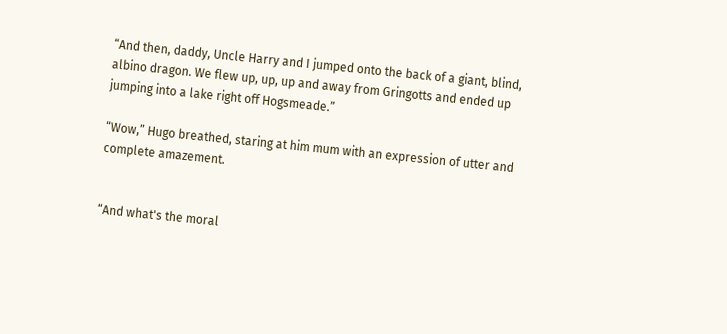“And then, daddy, Uncle Harry and I jumped onto the back of a giant, blind, albino dragon. We flew up, up, up and away from Gringotts and ended up jumping into a lake right off Hogsmeade.”

“Wow,” Hugo breathed, staring at him mum with an expression of utter and complete amazement.


“And what's the moral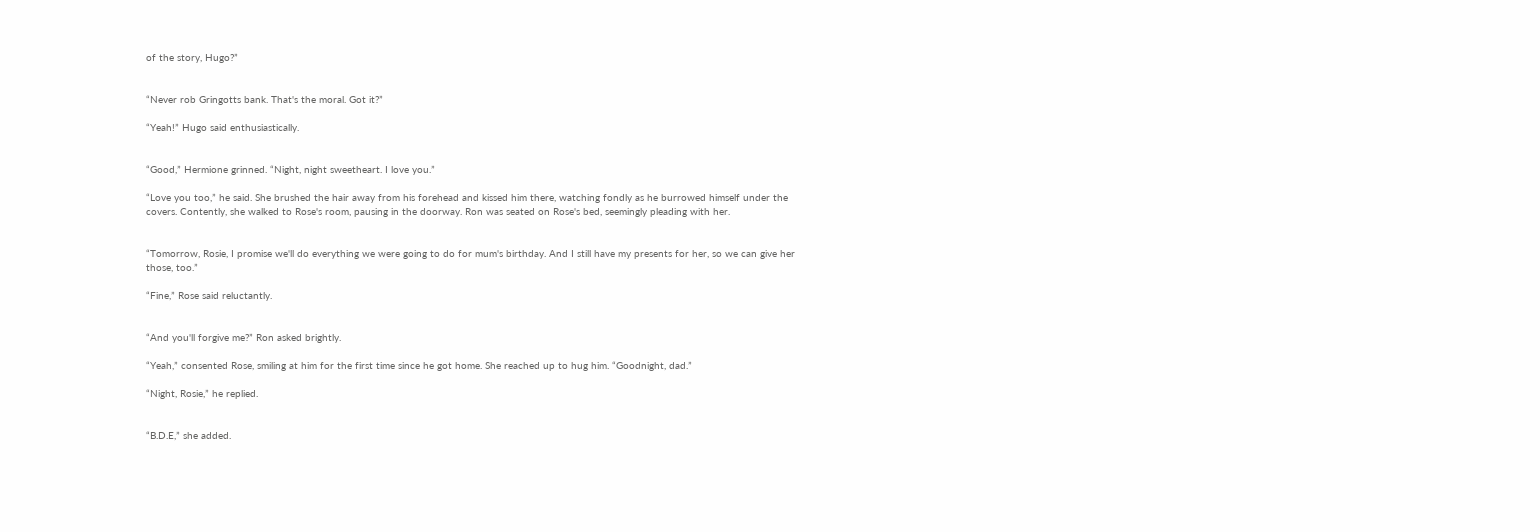of the story, Hugo?”


“Never rob Gringotts bank. That's the moral. Got it?”

“Yeah!” Hugo said enthusiastically.


“Good,” Hermione grinned. “Night, night sweetheart. I love you.”

“Love you too,” he said. She brushed the hair away from his forehead and kissed him there, watching fondly as he burrowed himself under the covers. Contently, she walked to Rose's room, pausing in the doorway. Ron was seated on Rose's bed, seemingly pleading with her.


“Tomorrow, Rosie, I promise we'll do everything we were going to do for mum's birthday. And I still have my presents for her, so we can give her those, too.”

“Fine,” Rose said reluctantly.


“And you'll forgive me?” Ron asked brightly.

“Yeah,” consented Rose, smiling at him for the first time since he got home. She reached up to hug him. “Goodnight, dad.”

“Night, Rosie,” he replied.


“B.D.E,” she added.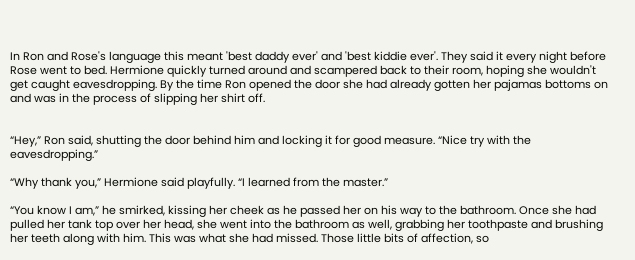In Ron and Rose's language this meant 'best daddy ever' and 'best kiddie ever'. They said it every night before Rose went to bed. Hermione quickly turned around and scampered back to their room, hoping she wouldn't get caught eavesdropping. By the time Ron opened the door she had already gotten her pajamas bottoms on and was in the process of slipping her shirt off.


“Hey,” Ron said, shutting the door behind him and locking it for good measure. “Nice try with the eavesdropping.”

“Why thank you,” Hermione said playfully. “I learned from the master.”

“You know I am,” he smirked, kissing her cheek as he passed her on his way to the bathroom. Once she had pulled her tank top over her head, she went into the bathroom as well, grabbing her toothpaste and brushing her teeth along with him. This was what she had missed. Those little bits of affection, so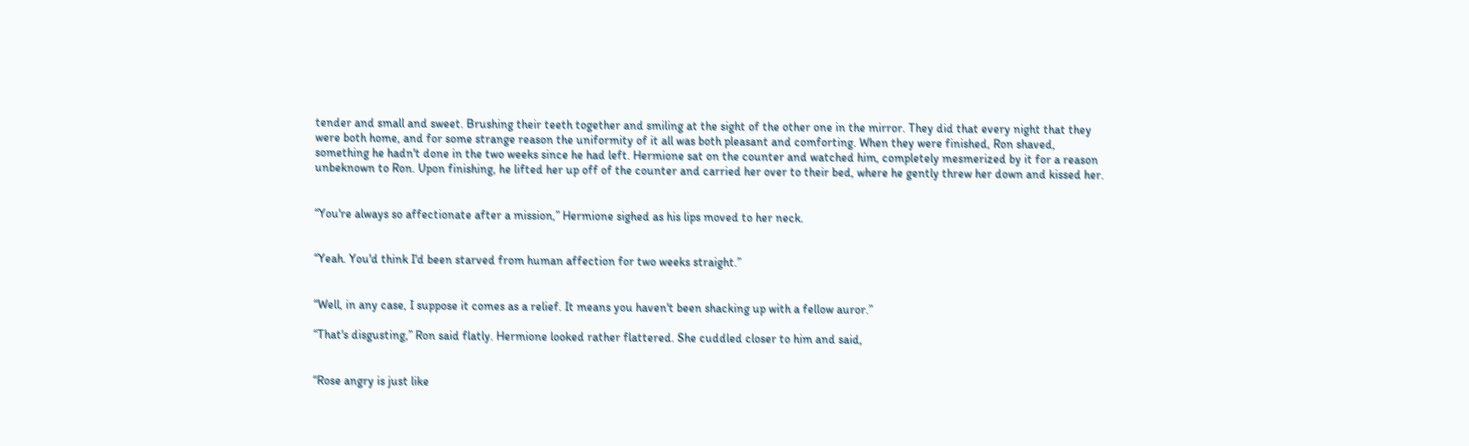tender and small and sweet. Brushing their teeth together and smiling at the sight of the other one in the mirror. They did that every night that they were both home, and for some strange reason the uniformity of it all was both pleasant and comforting. When they were finished, Ron shaved, something he hadn't done in the two weeks since he had left. Hermione sat on the counter and watched him, completely mesmerized by it for a reason unbeknown to Ron. Upon finishing, he lifted her up off of the counter and carried her over to their bed, where he gently threw her down and kissed her.


“You're always so affectionate after a mission,” Hermione sighed as his lips moved to her neck.


“Yeah. You'd think I'd been starved from human affection for two weeks straight.”


“Well, in any case, I suppose it comes as a relief. It means you haven't been shacking up with a fellow auror.”

“That's disgusting,” Ron said flatly. Hermione looked rather flattered. She cuddled closer to him and said,


“Rose angry is just like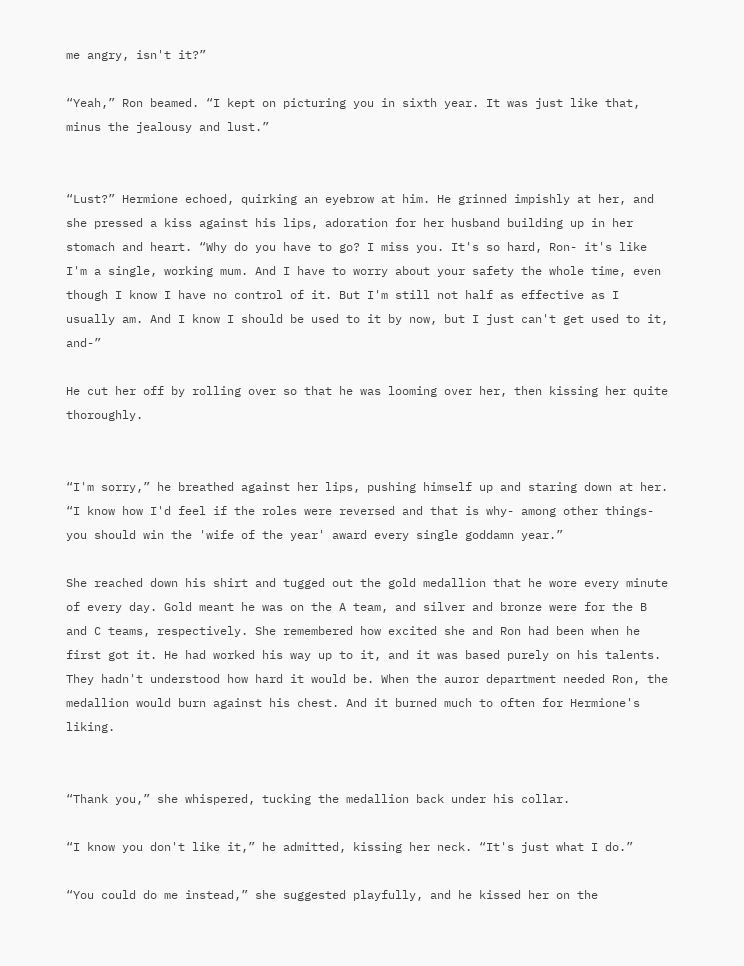me angry, isn't it?”

“Yeah,” Ron beamed. “I kept on picturing you in sixth year. It was just like that, minus the jealousy and lust.”


“Lust?” Hermione echoed, quirking an eyebrow at him. He grinned impishly at her, and she pressed a kiss against his lips, adoration for her husband building up in her stomach and heart. “Why do you have to go? I miss you. It's so hard, Ron- it's like I'm a single, working mum. And I have to worry about your safety the whole time, even though I know I have no control of it. But I'm still not half as effective as I usually am. And I know I should be used to it by now, but I just can't get used to it, and-”

He cut her off by rolling over so that he was looming over her, then kissing her quite thoroughly.


“I'm sorry,” he breathed against her lips, pushing himself up and staring down at her. “I know how I'd feel if the roles were reversed and that is why- among other things- you should win the 'wife of the year' award every single goddamn year.”

She reached down his shirt and tugged out the gold medallion that he wore every minute of every day. Gold meant he was on the A team, and silver and bronze were for the B and C teams, respectively. She remembered how excited she and Ron had been when he first got it. He had worked his way up to it, and it was based purely on his talents. They hadn't understood how hard it would be. When the auror department needed Ron, the medallion would burn against his chest. And it burned much to often for Hermione's liking.


“Thank you,” she whispered, tucking the medallion back under his collar.

“I know you don't like it,” he admitted, kissing her neck. “It's just what I do.”

“You could do me instead,” she suggested playfully, and he kissed her on the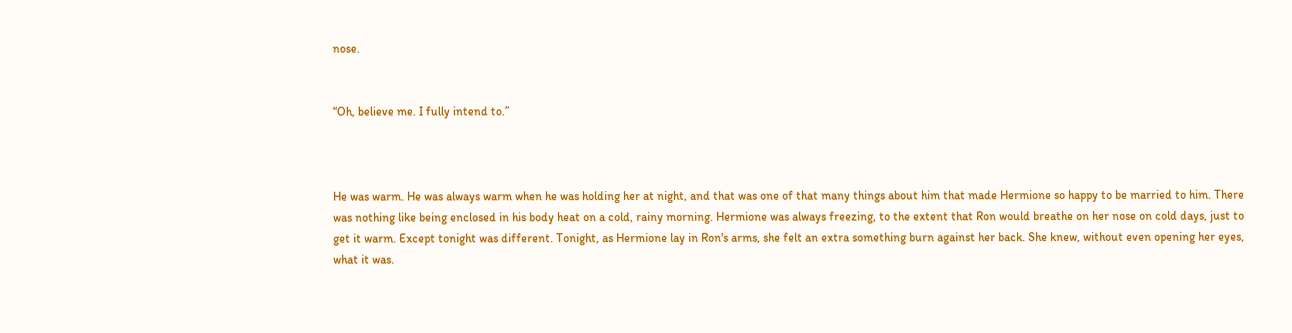nose.


“Oh, believe me. I fully intend to.”



He was warm. He was always warm when he was holding her at night, and that was one of that many things about him that made Hermione so happy to be married to him. There was nothing like being enclosed in his body heat on a cold, rainy morning. Hermione was always freezing, to the extent that Ron would breathe on her nose on cold days, just to get it warm. Except tonight was different. Tonight, as Hermione lay in Ron's arms, she felt an extra something burn against her back. She knew, without even opening her eyes, what it was.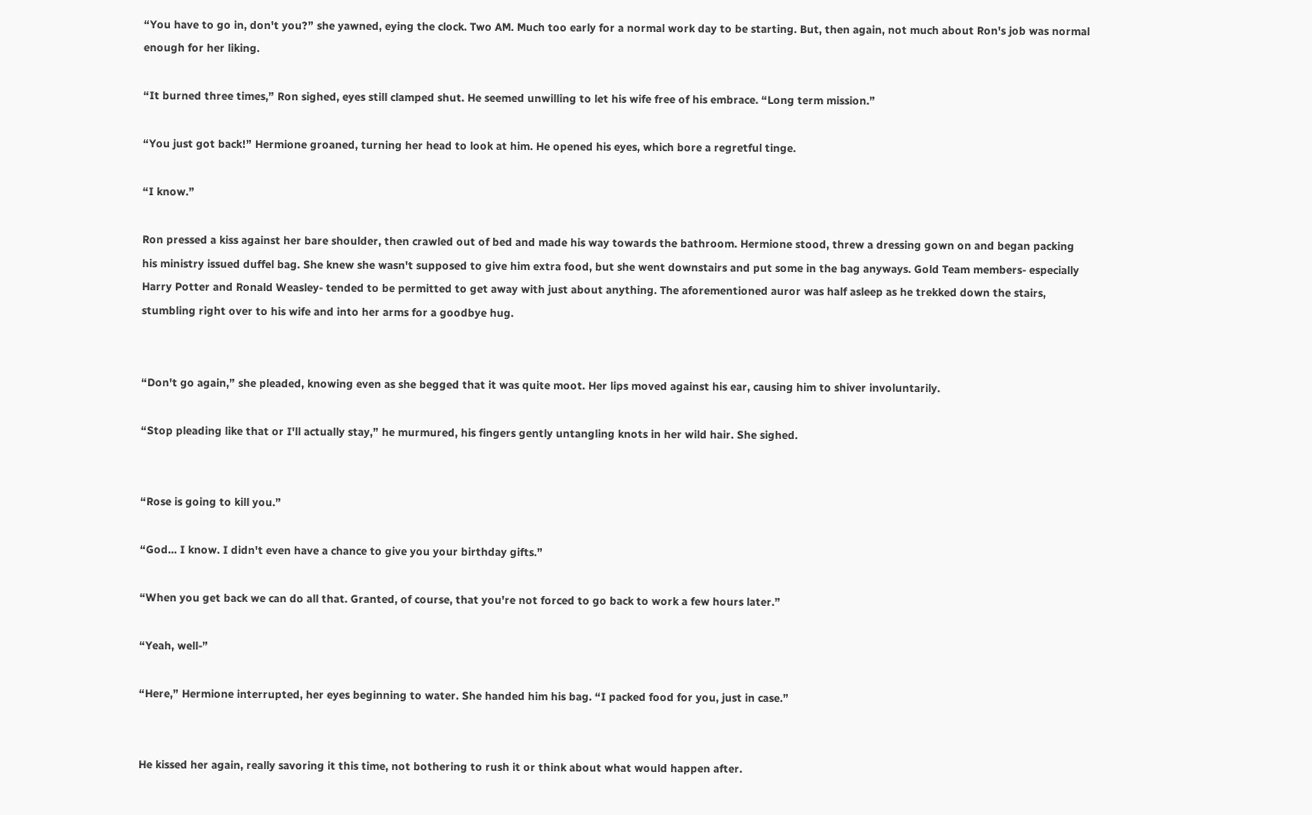“You have to go in, don't you?” she yawned, eying the clock. Two AM. Much too early for a normal work day to be starting. But, then again, not much about Ron's job was normal enough for her liking.

“It burned three times,” Ron sighed, eyes still clamped shut. He seemed unwilling to let his wife free of his embrace. “Long term mission.”

“You just got back!” Hermione groaned, turning her head to look at him. He opened his eyes, which bore a regretful tinge.

“I know.”

Ron pressed a kiss against her bare shoulder, then crawled out of bed and made his way towards the bathroom. Hermione stood, threw a dressing gown on and began packing his ministry issued duffel bag. She knew she wasn't supposed to give him extra food, but she went downstairs and put some in the bag anyways. Gold Team members- especially Harry Potter and Ronald Weasley- tended to be permitted to get away with just about anything. The aforementioned auror was half asleep as he trekked down the stairs, stumbling right over to his wife and into her arms for a goodbye hug.


“Don't go again,” she pleaded, knowing even as she begged that it was quite moot. Her lips moved against his ear, causing him to shiver involuntarily.

“Stop pleading like that or I'll actually stay,” he murmured, his fingers gently untangling knots in her wild hair. She sighed.


“Rose is going to kill you.”

“God... I know. I didn't even have a chance to give you your birthday gifts.”

“When you get back we can do all that. Granted, of course, that you're not forced to go back to work a few hours later.”

“Yeah, well-”

“Here,” Hermione interrupted, her eyes beginning to water. She handed him his bag. “I packed food for you, just in case.”


He kissed her again, really savoring it this time, not bothering to rush it or think about what would happen after.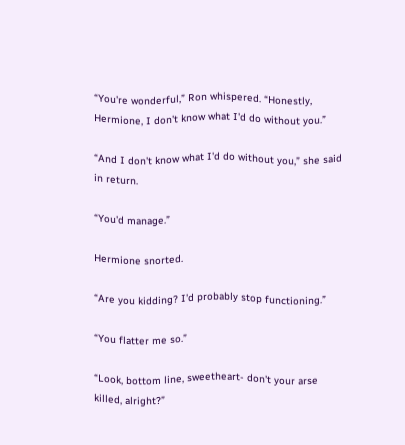“You're wonderful,” Ron whispered. “Honestly, Hermione, I don't know what I'd do without you.”

“And I don't know what I'd do without you,” she said in return.

“You'd manage.”

Hermione snorted.

“Are you kidding? I'd probably stop functioning.”

“You flatter me so.”

“Look, bottom line, sweetheart- don't your arse killed, alright?”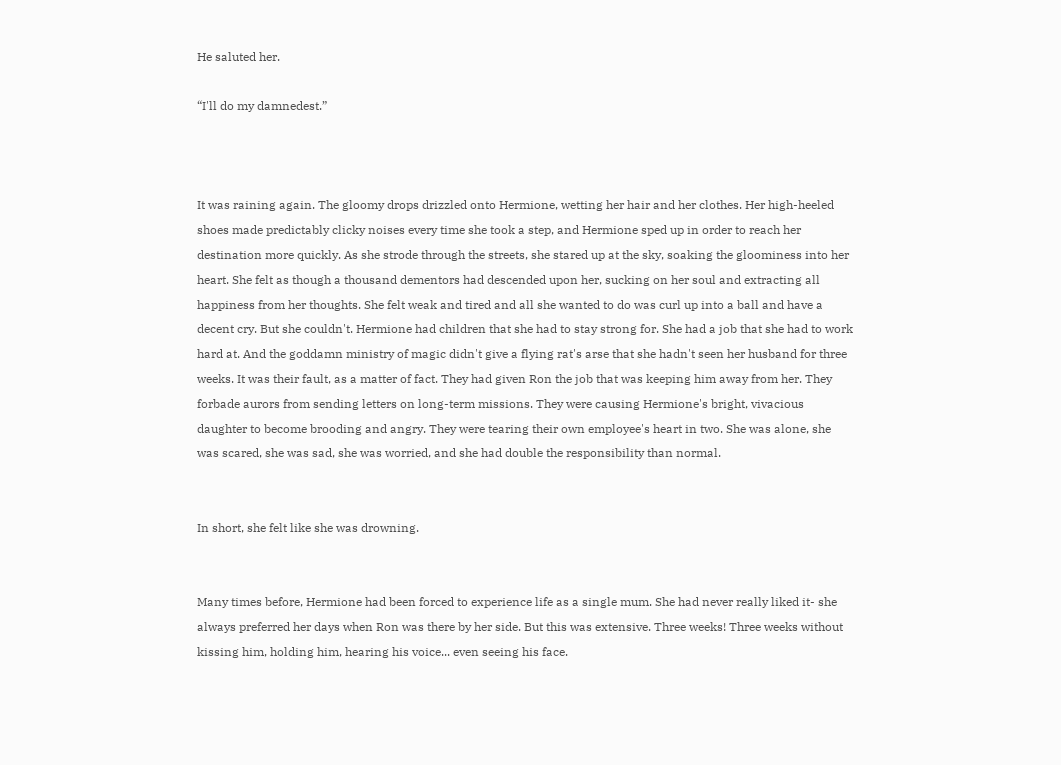He saluted her.

“I'll do my damnedest.”



It was raining again. The gloomy drops drizzled onto Hermione, wetting her hair and her clothes. Her high-heeled shoes made predictably clicky noises every time she took a step, and Hermione sped up in order to reach her destination more quickly. As she strode through the streets, she stared up at the sky, soaking the gloominess into her heart. She felt as though a thousand dementors had descended upon her, sucking on her soul and extracting all happiness from her thoughts. She felt weak and tired and all she wanted to do was curl up into a ball and have a decent cry. But she couldn't. Hermione had children that she had to stay strong for. She had a job that she had to work hard at. And the goddamn ministry of magic didn't give a flying rat's arse that she hadn't seen her husband for three weeks. It was their fault, as a matter of fact. They had given Ron the job that was keeping him away from her. They forbade aurors from sending letters on long-term missions. They were causing Hermione's bright, vivacious daughter to become brooding and angry. They were tearing their own employee's heart in two. She was alone, she was scared, she was sad, she was worried, and she had double the responsibility than normal.


In short, she felt like she was drowning.


Many times before, Hermione had been forced to experience life as a single mum. She had never really liked it- she always preferred her days when Ron was there by her side. But this was extensive. Three weeks! Three weeks without kissing him, holding him, hearing his voice... even seeing his face.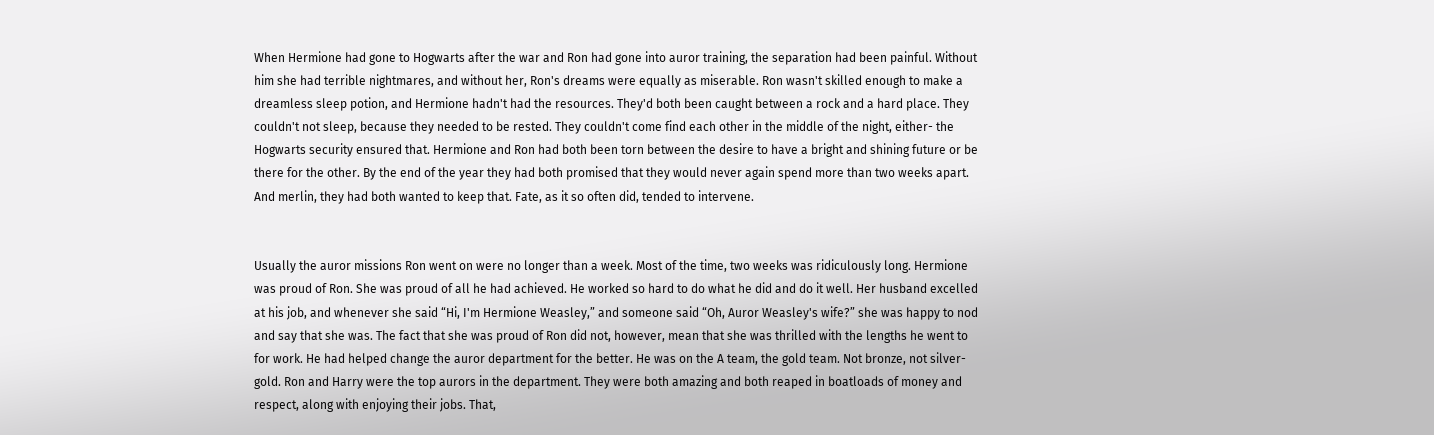When Hermione had gone to Hogwarts after the war and Ron had gone into auror training, the separation had been painful. Without him she had terrible nightmares, and without her, Ron's dreams were equally as miserable. Ron wasn't skilled enough to make a dreamless sleep potion, and Hermione hadn't had the resources. They'd both been caught between a rock and a hard place. They couldn't not sleep, because they needed to be rested. They couldn't come find each other in the middle of the night, either- the Hogwarts security ensured that. Hermione and Ron had both been torn between the desire to have a bright and shining future or be there for the other. By the end of the year they had both promised that they would never again spend more than two weeks apart. And merlin, they had both wanted to keep that. Fate, as it so often did, tended to intervene.


Usually the auror missions Ron went on were no longer than a week. Most of the time, two weeks was ridiculously long. Hermione was proud of Ron. She was proud of all he had achieved. He worked so hard to do what he did and do it well. Her husband excelled at his job, and whenever she said “Hi, I'm Hermione Weasley,” and someone said “Oh, Auror Weasley's wife?” she was happy to nod and say that she was. The fact that she was proud of Ron did not, however, mean that she was thrilled with the lengths he went to for work. He had helped change the auror department for the better. He was on the A team, the gold team. Not bronze, not silver- gold. Ron and Harry were the top aurors in the department. They were both amazing and both reaped in boatloads of money and respect, along with enjoying their jobs. That,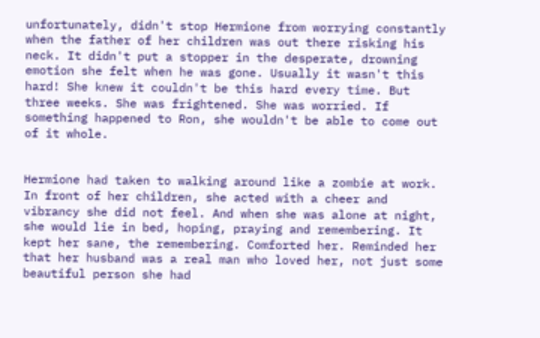unfortunately, didn't stop Hermione from worrying constantly when the father of her children was out there risking his neck. It didn't put a stopper in the desperate, drowning emotion she felt when he was gone. Usually it wasn't this hard! She knew it couldn't be this hard every time. But three weeks. She was frightened. She was worried. If something happened to Ron, she wouldn't be able to come out of it whole.


Hermione had taken to walking around like a zombie at work. In front of her children, she acted with a cheer and vibrancy she did not feel. And when she was alone at night, she would lie in bed, hoping, praying and remembering. It kept her sane, the remembering. Comforted her. Reminded her that her husband was a real man who loved her, not just some beautiful person she had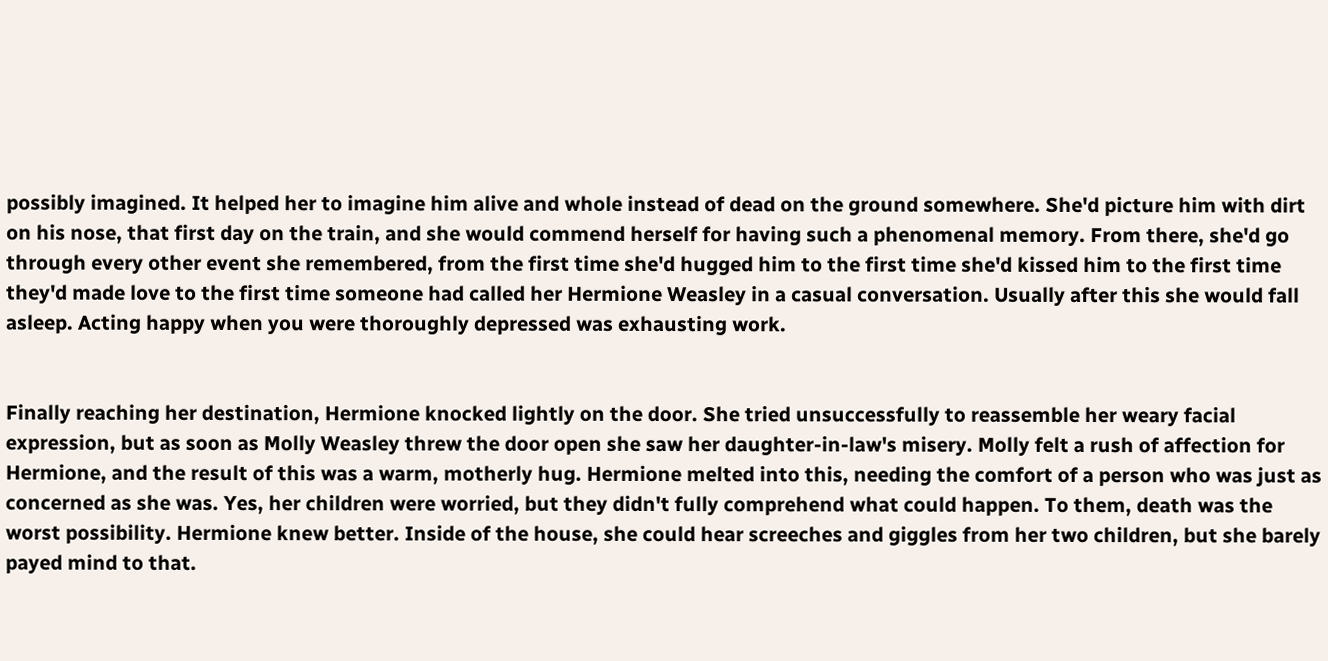possibly imagined. It helped her to imagine him alive and whole instead of dead on the ground somewhere. She'd picture him with dirt on his nose, that first day on the train, and she would commend herself for having such a phenomenal memory. From there, she'd go through every other event she remembered, from the first time she'd hugged him to the first time she'd kissed him to the first time they'd made love to the first time someone had called her Hermione Weasley in a casual conversation. Usually after this she would fall asleep. Acting happy when you were thoroughly depressed was exhausting work.


Finally reaching her destination, Hermione knocked lightly on the door. She tried unsuccessfully to reassemble her weary facial expression, but as soon as Molly Weasley threw the door open she saw her daughter-in-law's misery. Molly felt a rush of affection for Hermione, and the result of this was a warm, motherly hug. Hermione melted into this, needing the comfort of a person who was just as concerned as she was. Yes, her children were worried, but they didn't fully comprehend what could happen. To them, death was the worst possibility. Hermione knew better. Inside of the house, she could hear screeches and giggles from her two children, but she barely payed mind to that.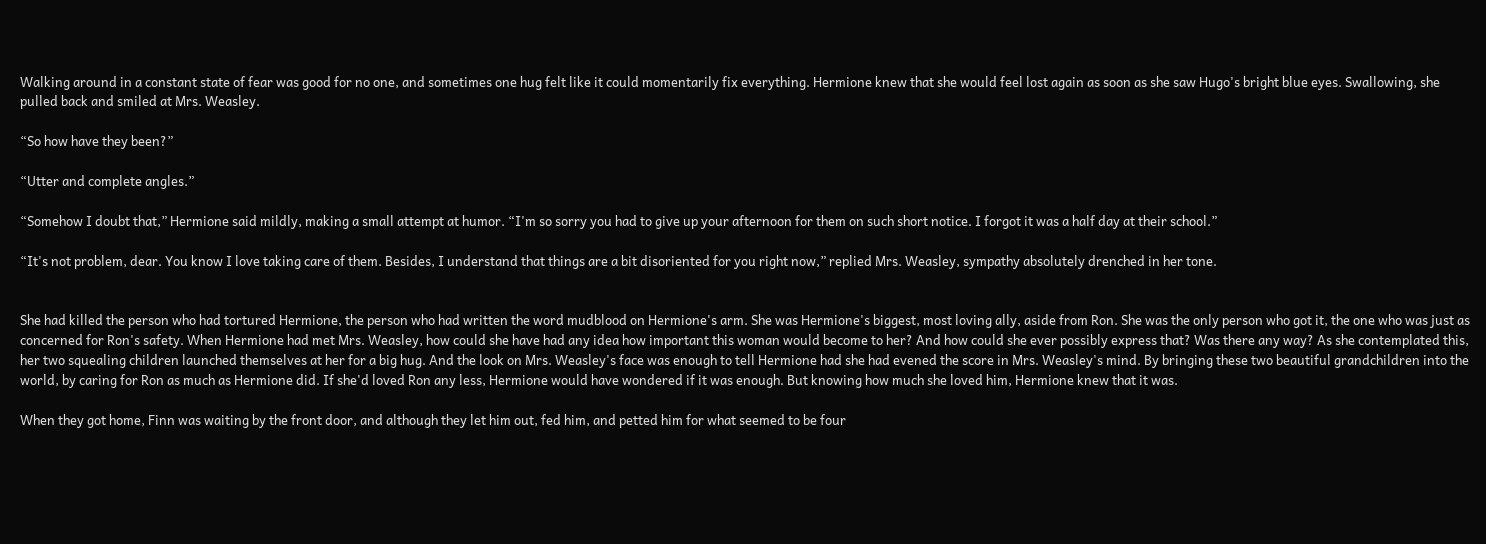Walking around in a constant state of fear was good for no one, and sometimes one hug felt like it could momentarily fix everything. Hermione knew that she would feel lost again as soon as she saw Hugo's bright blue eyes. Swallowing, she pulled back and smiled at Mrs. Weasley.

“So how have they been?”

“Utter and complete angles.”

“Somehow I doubt that,” Hermione said mildly, making a small attempt at humor. “I'm so sorry you had to give up your afternoon for them on such short notice. I forgot it was a half day at their school.”

“It's not problem, dear. You know I love taking care of them. Besides, I understand that things are a bit disoriented for you right now,” replied Mrs. Weasley, sympathy absolutely drenched in her tone.


She had killed the person who had tortured Hermione, the person who had written the word mudblood on Hermione's arm. She was Hermione's biggest, most loving ally, aside from Ron. She was the only person who got it, the one who was just as concerned for Ron's safety. When Hermione had met Mrs. Weasley, how could she have had any idea how important this woman would become to her? And how could she ever possibly express that? Was there any way? As she contemplated this, her two squealing children launched themselves at her for a big hug. And the look on Mrs. Weasley's face was enough to tell Hermione had she had evened the score in Mrs. Weasley's mind. By bringing these two beautiful grandchildren into the world, by caring for Ron as much as Hermione did. If she'd loved Ron any less, Hermione would have wondered if it was enough. But knowing how much she loved him, Hermione knew that it was.

When they got home, Finn was waiting by the front door, and although they let him out, fed him, and petted him for what seemed to be four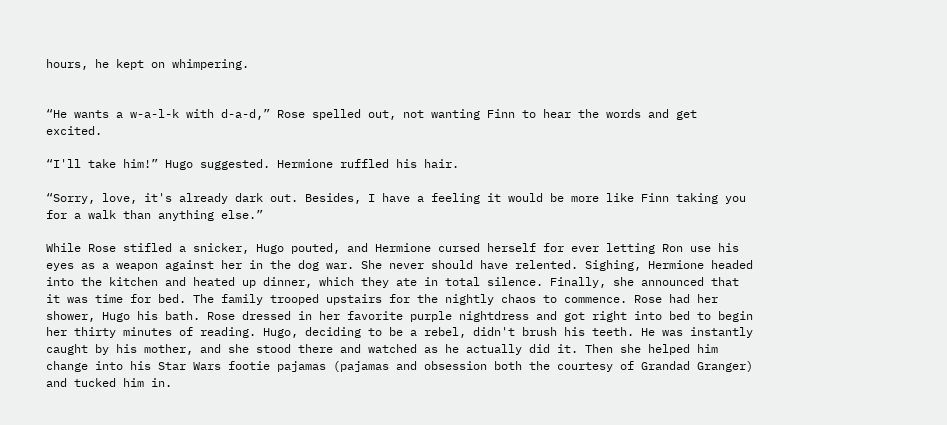hours, he kept on whimpering.


“He wants a w-a-l-k with d-a-d,” Rose spelled out, not wanting Finn to hear the words and get excited.

“I'll take him!” Hugo suggested. Hermione ruffled his hair.

“Sorry, love, it's already dark out. Besides, I have a feeling it would be more like Finn taking you for a walk than anything else.”

While Rose stifled a snicker, Hugo pouted, and Hermione cursed herself for ever letting Ron use his eyes as a weapon against her in the dog war. She never should have relented. Sighing, Hermione headed into the kitchen and heated up dinner, which they ate in total silence. Finally, she announced that it was time for bed. The family trooped upstairs for the nightly chaos to commence. Rose had her shower, Hugo his bath. Rose dressed in her favorite purple nightdress and got right into bed to begin her thirty minutes of reading. Hugo, deciding to be a rebel, didn't brush his teeth. He was instantly caught by his mother, and she stood there and watched as he actually did it. Then she helped him change into his Star Wars footie pajamas (pajamas and obsession both the courtesy of Grandad Granger) and tucked him in.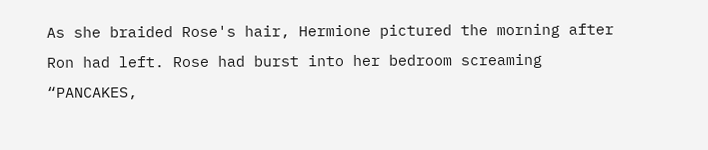As she braided Rose's hair, Hermione pictured the morning after Ron had left. Rose had burst into her bedroom screaming “PANCAKES,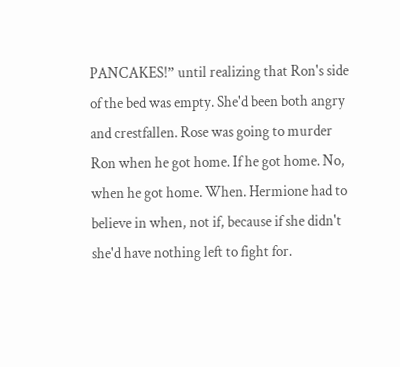PANCAKES!” until realizing that Ron's side of the bed was empty. She'd been both angry and crestfallen. Rose was going to murder Ron when he got home. If he got home. No, when he got home. When. Hermione had to believe in when, not if, because if she didn't she'd have nothing left to fight for.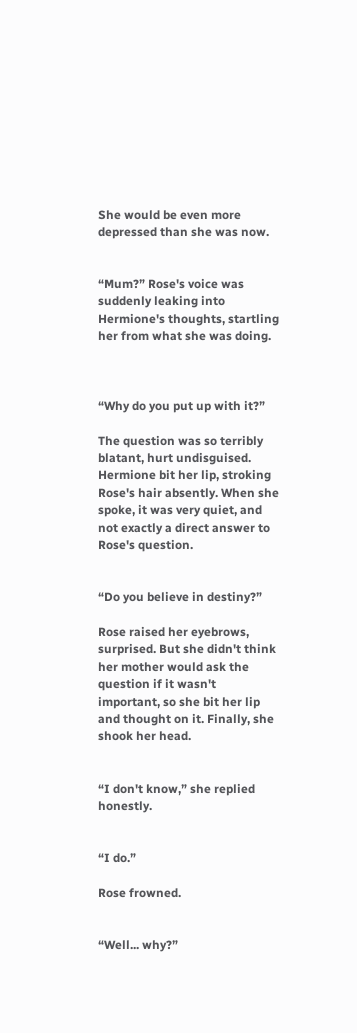She would be even more depressed than she was now.


“Mum?” Rose's voice was suddenly leaking into Hermione's thoughts, startling her from what she was doing.



“Why do you put up with it?”

The question was so terribly blatant, hurt undisguised. Hermione bit her lip, stroking Rose's hair absently. When she spoke, it was very quiet, and not exactly a direct answer to Rose's question.


“Do you believe in destiny?”

Rose raised her eyebrows, surprised. But she didn't think her mother would ask the question if it wasn't important, so she bit her lip and thought on it. Finally, she shook her head.


“I don't know,” she replied honestly.


“I do.”

Rose frowned.


“Well... why?”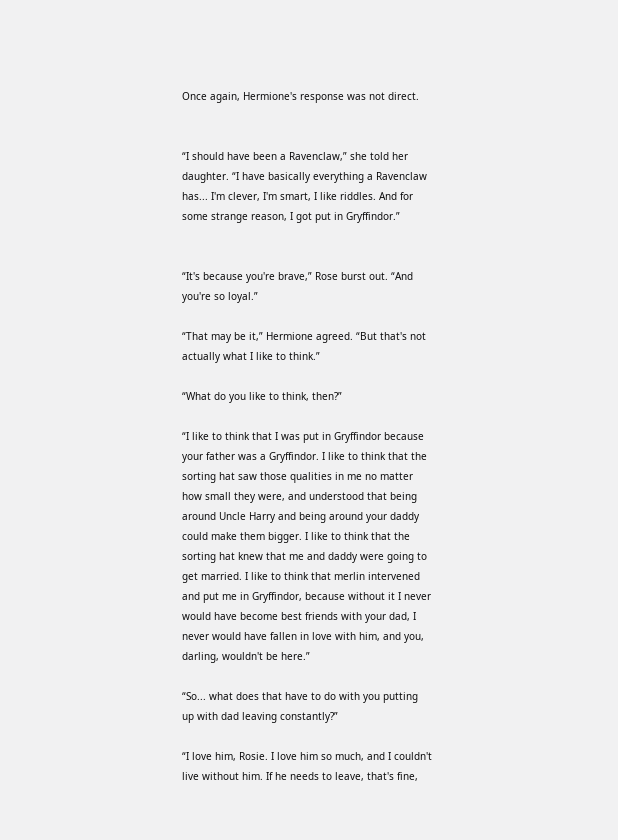Once again, Hermione's response was not direct.


“I should have been a Ravenclaw,” she told her daughter. “I have basically everything a Ravenclaw has... I'm clever, I'm smart, I like riddles. And for some strange reason, I got put in Gryffindor.”


“It's because you're brave,” Rose burst out. “And you're so loyal.”

“That may be it,” Hermione agreed. “But that's not actually what I like to think.”

“What do you like to think, then?”

“I like to think that I was put in Gryffindor because your father was a Gryffindor. I like to think that the sorting hat saw those qualities in me no matter how small they were, and understood that being around Uncle Harry and being around your daddy could make them bigger. I like to think that the sorting hat knew that me and daddy were going to get married. I like to think that merlin intervened and put me in Gryffindor, because without it I never would have become best friends with your dad, I never would have fallen in love with him, and you, darling, wouldn't be here.”

“So... what does that have to do with you putting up with dad leaving constantly?”

“I love him, Rosie. I love him so much, and I couldn't live without him. If he needs to leave, that's fine,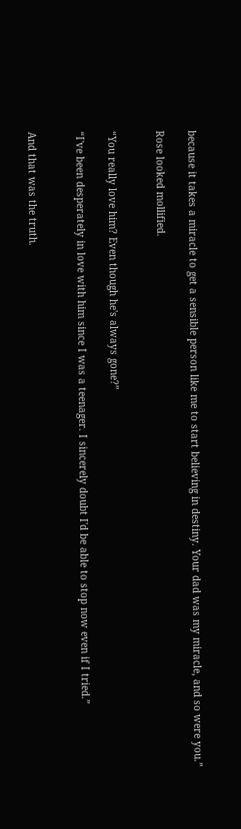because it takes a miracle to get a sensible person like me to start believing in destiny. Your dad was my miracle, and so were you.”

Rose looked mollified.


“You really love him? Even though he's always gone?”

“I've been desperately in love with him since I was a teenager. I sincerely doubt I'd be able to stop now even if I tried.”


And that was the truth.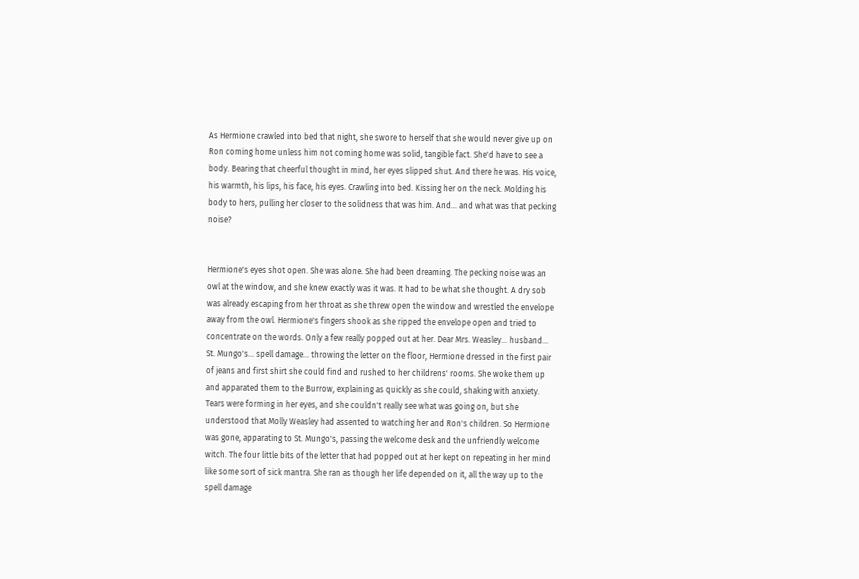As Hermione crawled into bed that night, she swore to herself that she would never give up on Ron coming home unless him not coming home was solid, tangible fact. She'd have to see a body. Bearing that cheerful thought in mind, her eyes slipped shut. And there he was. His voice, his warmth, his lips, his face, his eyes. Crawling into bed. Kissing her on the neck. Molding his body to hers, pulling her closer to the solidness that was him. And... and what was that pecking noise?


Hermione's eyes shot open. She was alone. She had been dreaming. The pecking noise was an owl at the window, and she knew exactly was it was. It had to be what she thought. A dry sob was already escaping from her throat as she threw open the window and wrestled the envelope away from the owl. Hermione's fingers shook as she ripped the envelope open and tried to concentrate on the words. Only a few really popped out at her. Dear Mrs. Weasley... husband... St. Mungo's... spell damage... throwing the letter on the floor, Hermione dressed in the first pair of jeans and first shirt she could find and rushed to her childrens' rooms. She woke them up and apparated them to the Burrow, explaining as quickly as she could, shaking with anxiety. Tears were forming in her eyes, and she couldn't really see what was going on, but she understood that Molly Weasley had assented to watching her and Ron's children. So Hermione was gone, apparating to St. Mungo's, passing the welcome desk and the unfriendly welcome witch. The four little bits of the letter that had popped out at her kept on repeating in her mind like some sort of sick mantra. She ran as though her life depended on it, all the way up to the spell damage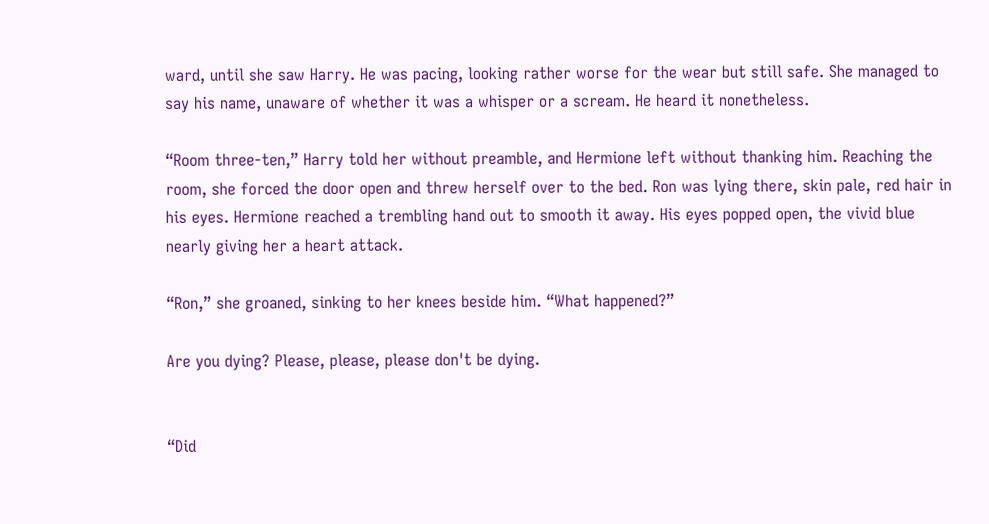ward, until she saw Harry. He was pacing, looking rather worse for the wear but still safe. She managed to say his name, unaware of whether it was a whisper or a scream. He heard it nonetheless.

“Room three-ten,” Harry told her without preamble, and Hermione left without thanking him. Reaching the room, she forced the door open and threw herself over to the bed. Ron was lying there, skin pale, red hair in his eyes. Hermione reached a trembling hand out to smooth it away. His eyes popped open, the vivid blue nearly giving her a heart attack.

“Ron,” she groaned, sinking to her knees beside him. “What happened?”

Are you dying? Please, please, please don't be dying.


“Did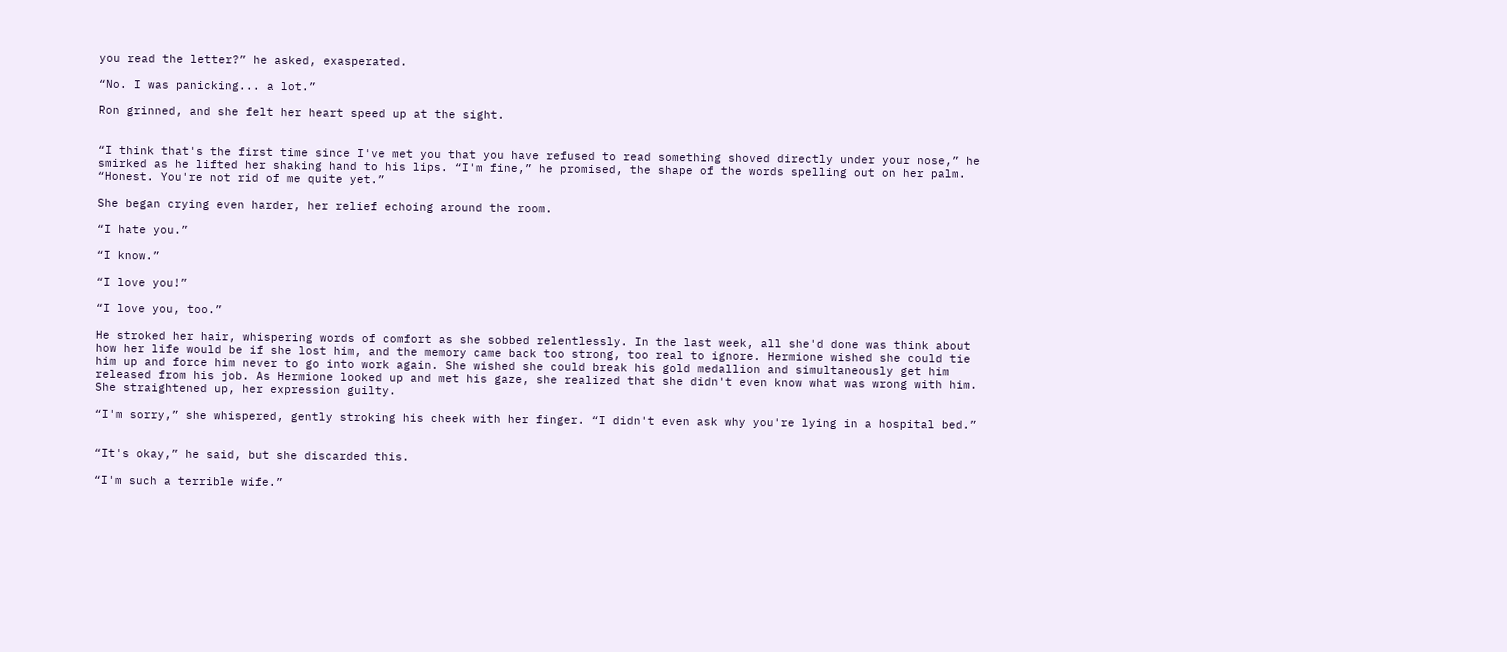you read the letter?” he asked, exasperated.

“No. I was panicking... a lot.”

Ron grinned, and she felt her heart speed up at the sight.


“I think that's the first time since I've met you that you have refused to read something shoved directly under your nose,” he smirked as he lifted her shaking hand to his lips. “I'm fine,” he promised, the shape of the words spelling out on her palm. “Honest. You're not rid of me quite yet.”

She began crying even harder, her relief echoing around the room.

“I hate you.”

“I know.”

“I love you!”

“I love you, too.”

He stroked her hair, whispering words of comfort as she sobbed relentlessly. In the last week, all she'd done was think about how her life would be if she lost him, and the memory came back too strong, too real to ignore. Hermione wished she could tie him up and force him never to go into work again. She wished she could break his gold medallion and simultaneously get him released from his job. As Hermione looked up and met his gaze, she realized that she didn't even know what was wrong with him. She straightened up, her expression guilty.

“I'm sorry,” she whispered, gently stroking his cheek with her finger. “I didn't even ask why you're lying in a hospital bed.”


“It's okay,” he said, but she discarded this.

“I'm such a terrible wife.”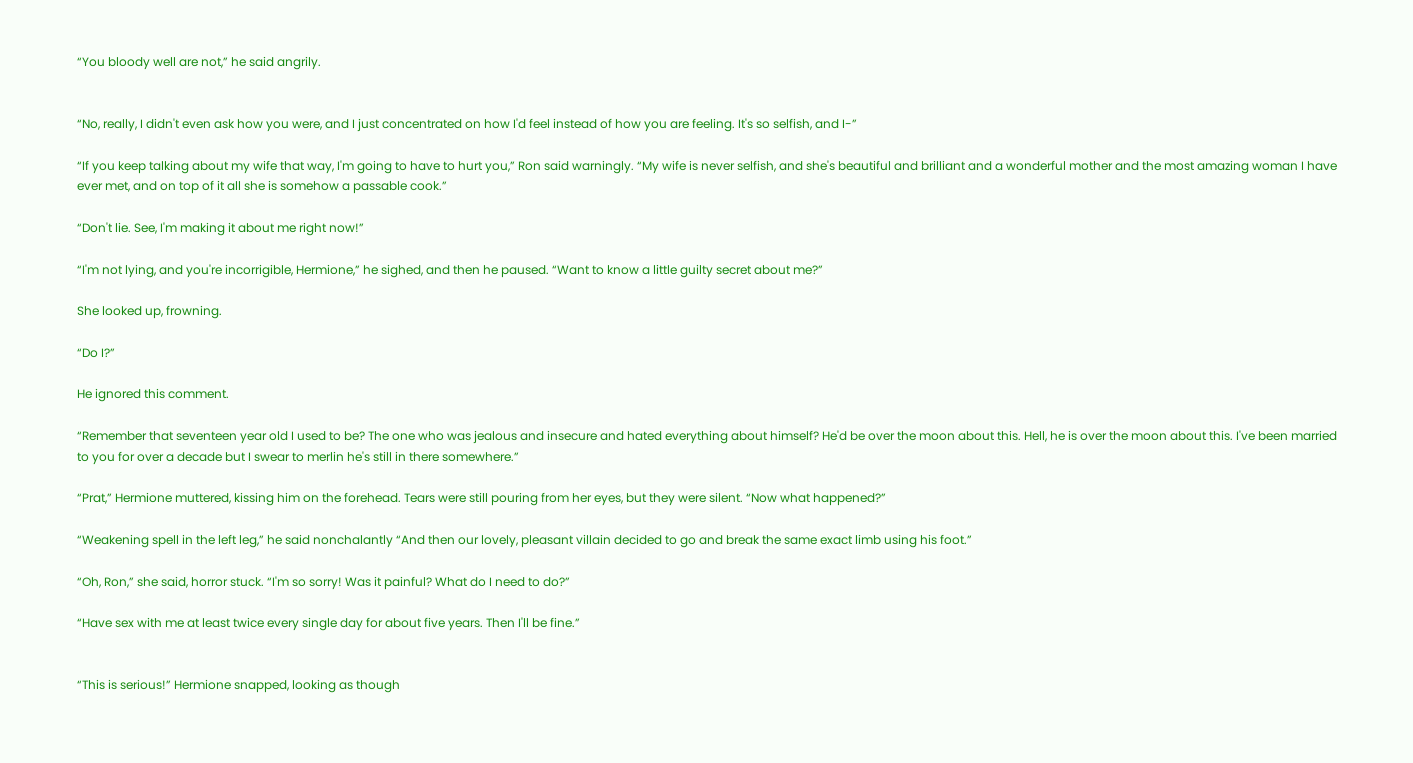“You bloody well are not,” he said angrily.


“No, really, I didn't even ask how you were, and I just concentrated on how I'd feel instead of how you are feeling. It's so selfish, and I-”

“If you keep talking about my wife that way, I'm going to have to hurt you,” Ron said warningly. “My wife is never selfish, and she's beautiful and brilliant and a wonderful mother and the most amazing woman I have ever met, and on top of it all she is somehow a passable cook.”

“Don't lie. See, I'm making it about me right now!”

“I'm not lying, and you're incorrigible, Hermione,” he sighed, and then he paused. “Want to know a little guilty secret about me?”

She looked up, frowning.

“Do I?”

He ignored this comment.

“Remember that seventeen year old I used to be? The one who was jealous and insecure and hated everything about himself? He'd be over the moon about this. Hell, he is over the moon about this. I've been married to you for over a decade but I swear to merlin he's still in there somewhere.”

“Prat,” Hermione muttered, kissing him on the forehead. Tears were still pouring from her eyes, but they were silent. “Now what happened?”

“Weakening spell in the left leg,” he said nonchalantly “And then our lovely, pleasant villain decided to go and break the same exact limb using his foot.”

“Oh, Ron,” she said, horror stuck. “I'm so sorry! Was it painful? What do I need to do?”

“Have sex with me at least twice every single day for about five years. Then I'll be fine.”


“This is serious!” Hermione snapped, looking as though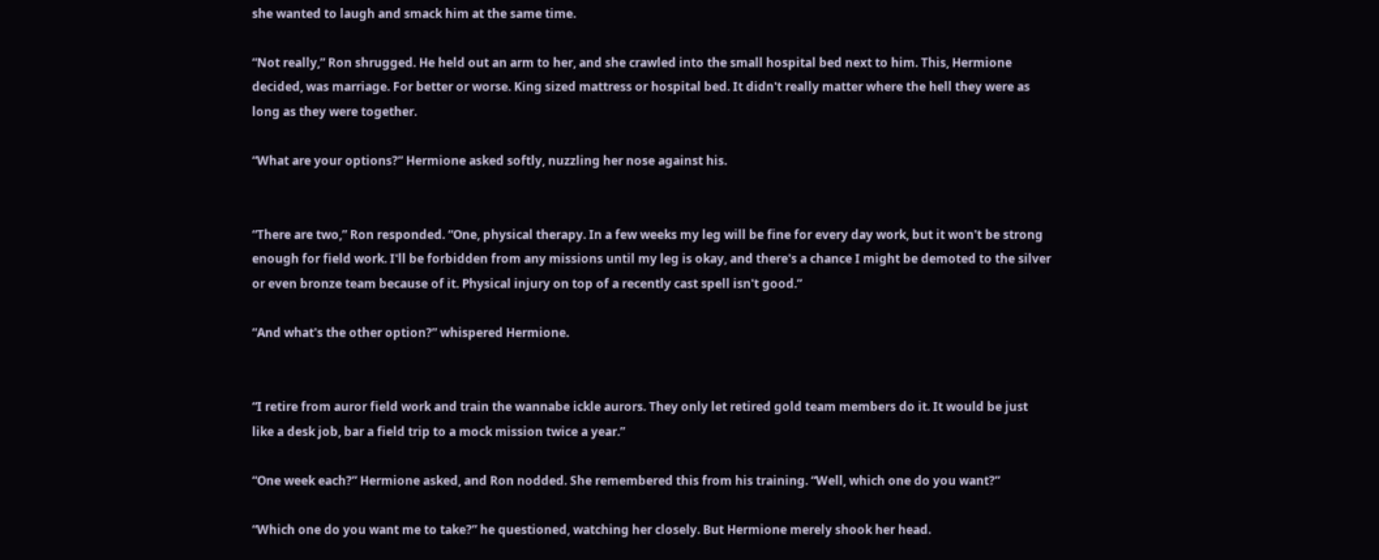she wanted to laugh and smack him at the same time.

“Not really,” Ron shrugged. He held out an arm to her, and she crawled into the small hospital bed next to him. This, Hermione decided, was marriage. For better or worse. King sized mattress or hospital bed. It didn't really matter where the hell they were as long as they were together.

“What are your options?” Hermione asked softly, nuzzling her nose against his.


“There are two,” Ron responded. “One, physical therapy. In a few weeks my leg will be fine for every day work, but it won't be strong enough for field work. I'll be forbidden from any missions until my leg is okay, and there's a chance I might be demoted to the silver or even bronze team because of it. Physical injury on top of a recently cast spell isn't good.”

“And what's the other option?” whispered Hermione.


“I retire from auror field work and train the wannabe ickle aurors. They only let retired gold team members do it. It would be just like a desk job, bar a field trip to a mock mission twice a year.”

“One week each?” Hermione asked, and Ron nodded. She remembered this from his training. “Well, which one do you want?”

“Which one do you want me to take?” he questioned, watching her closely. But Hermione merely shook her head.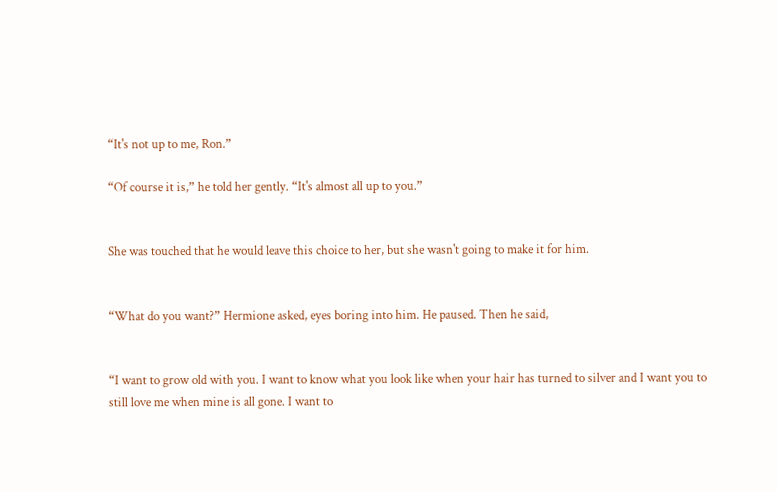“It's not up to me, Ron.”

“Of course it is,” he told her gently. “It's almost all up to you.”


She was touched that he would leave this choice to her, but she wasn't going to make it for him.


“What do you want?” Hermione asked, eyes boring into him. He paused. Then he said,


“I want to grow old with you. I want to know what you look like when your hair has turned to silver and I want you to still love me when mine is all gone. I want to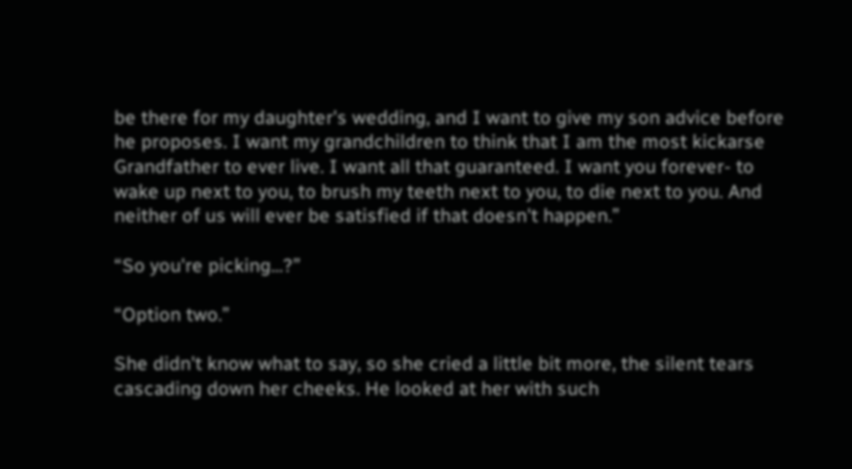be there for my daughter's wedding, and I want to give my son advice before he proposes. I want my grandchildren to think that I am the most kickarse Grandfather to ever live. I want all that guaranteed. I want you forever- to wake up next to you, to brush my teeth next to you, to die next to you. And neither of us will ever be satisfied if that doesn't happen.”

“So you're picking...?”

“Option two.”

She didn't know what to say, so she cried a little bit more, the silent tears cascading down her cheeks. He looked at her with such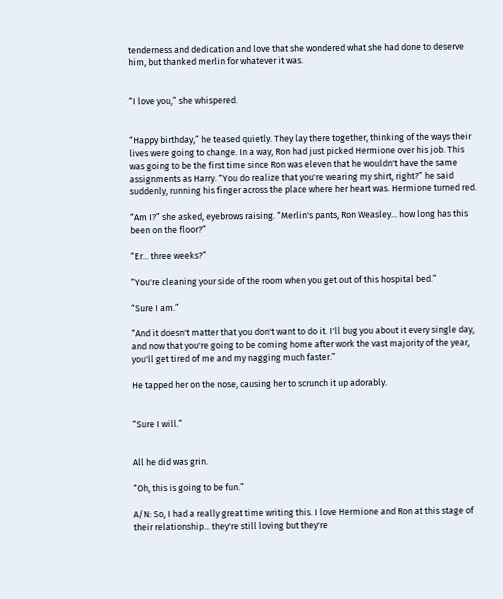tenderness and dedication and love that she wondered what she had done to deserve him, but thanked merlin for whatever it was.


“I love you,” she whispered.


“Happy birthday,” he teased quietly. They lay there together, thinking of the ways their lives were going to change. In a way, Ron had just picked Hermione over his job. This was going to be the first time since Ron was eleven that he wouldn't have the same assignments as Harry. “You do realize that you're wearing my shirt, right?” he said suddenly, running his finger across the place where her heart was. Hermione turned red.

“Am I?” she asked, eyebrows raising. “Merlin's pants, Ron Weasley... how long has this been on the floor?”

“Er... three weeks?”

“You're cleaning your side of the room when you get out of this hospital bed.”

“Sure I am.”

“And it doesn't matter that you don't want to do it. I'll bug you about it every single day, and now that you're going to be coming home after work the vast majority of the year, you'll get tired of me and my nagging much faster.”

He tapped her on the nose, causing her to scrunch it up adorably.


“Sure I will.”


All he did was grin.

“Oh, this is going to be fun.”

A/N: So, I had a really great time writing this. I love Hermione and Ron at this stage of their relationship... they're still loving but they're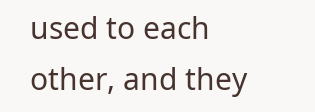used to each other, and they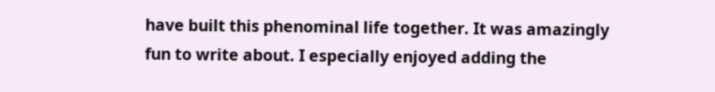have built this phenominal life together. It was amazingly fun to write about. I especially enjoyed adding the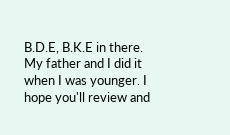B.D.E, B.K.E in there. My father and I did it when I was younger. I hope you'll review and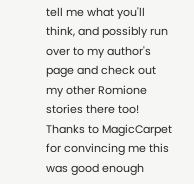tell me what you'll think, and possibly run over to my author's page and check out my other Romione stories there too! Thanks to MagicCarpet for convincing me this was good enough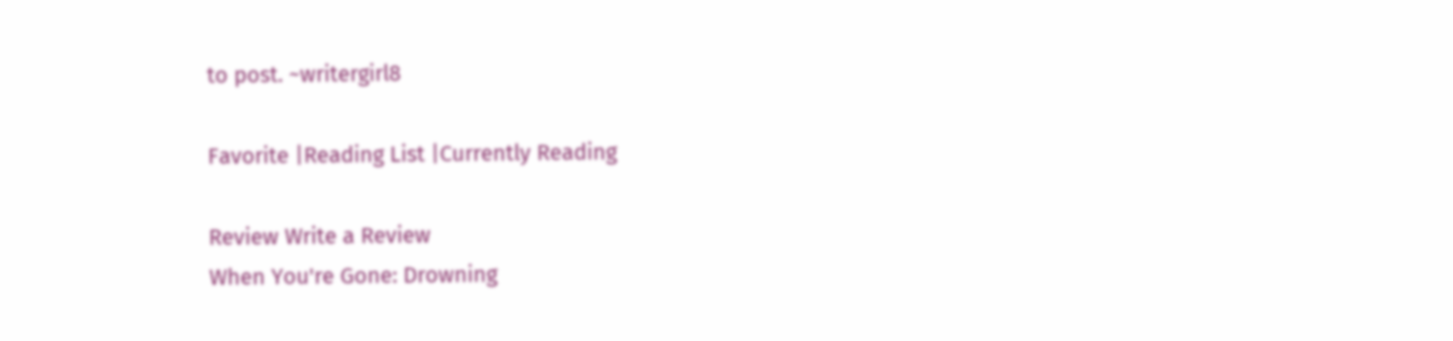to post. ~writergirl8

Favorite |Reading List |Currently Reading

Review Write a Review
When You're Gone: Drowning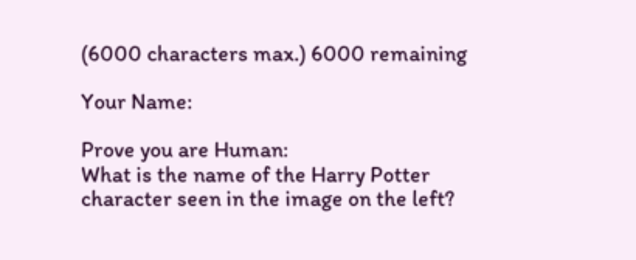(6000 characters max.) 6000 remaining

Your Name:

Prove you are Human:
What is the name of the Harry Potter character seen in the image on the left?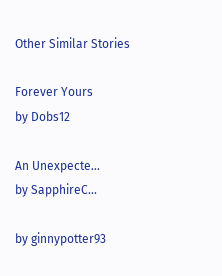Other Similar Stories

Forever Yours
by Dobs12

An Unexpecte...
by SapphireC...

by ginnypotter93